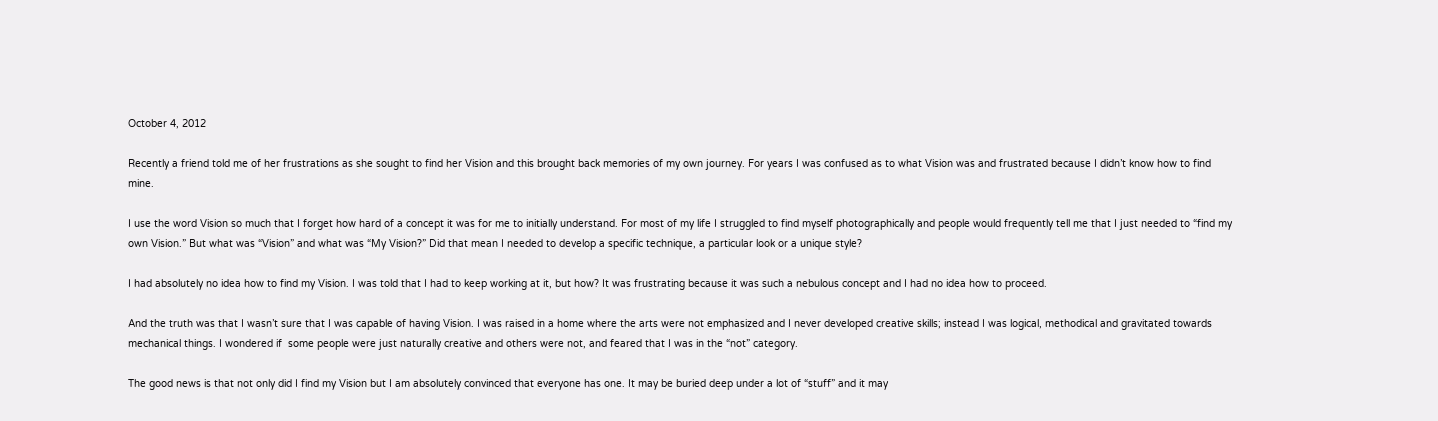October 4, 2012

Recently a friend told me of her frustrations as she sought to find her Vision and this brought back memories of my own journey. For years I was confused as to what Vision was and frustrated because I didn’t know how to find mine.

I use the word Vision so much that I forget how hard of a concept it was for me to initially understand. For most of my life I struggled to find myself photographically and people would frequently tell me that I just needed to “find my own Vision.” But what was “Vision” and what was “My Vision?” Did that mean I needed to develop a specific technique, a particular look or a unique style?

I had absolutely no idea how to find my Vision. I was told that I had to keep working at it, but how? It was frustrating because it was such a nebulous concept and I had no idea how to proceed.

And the truth was that I wasn’t sure that I was capable of having Vision. I was raised in a home where the arts were not emphasized and I never developed creative skills; instead I was logical, methodical and gravitated towards mechanical things. I wondered if  some people were just naturally creative and others were not, and feared that I was in the “not” category.

The good news is that not only did I find my Vision but I am absolutely convinced that everyone has one. It may be buried deep under a lot of “stuff” and it may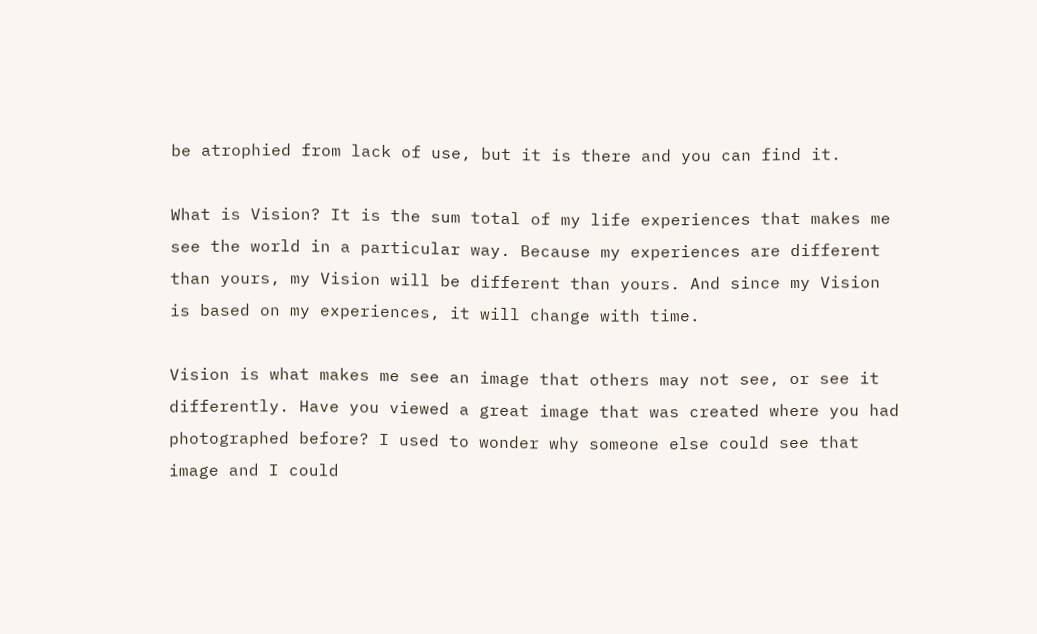be atrophied from lack of use, but it is there and you can find it.

What is Vision? It is the sum total of my life experiences that makes me see the world in a particular way. Because my experiences are different than yours, my Vision will be different than yours. And since my Vision is based on my experiences, it will change with time.

Vision is what makes me see an image that others may not see, or see it differently. Have you viewed a great image that was created where you had photographed before? I used to wonder why someone else could see that image and I could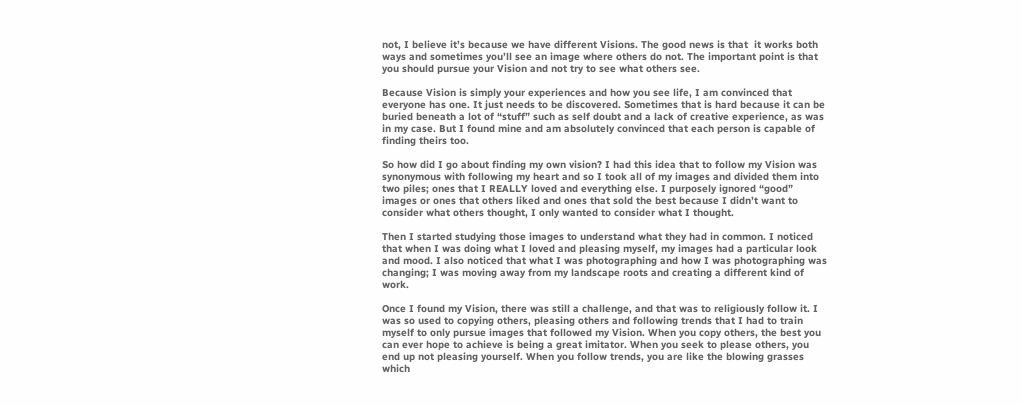not, I believe it’s because we have different Visions. The good news is that  it works both ways and sometimes you’ll see an image where others do not. The important point is that you should pursue your Vision and not try to see what others see.

Because Vision is simply your experiences and how you see life, I am convinced that everyone has one. It just needs to be discovered. Sometimes that is hard because it can be buried beneath a lot of “stuff” such as self doubt and a lack of creative experience, as was in my case. But I found mine and am absolutely convinced that each person is capable of finding theirs too.

So how did I go about finding my own vision? I had this idea that to follow my Vision was synonymous with following my heart and so I took all of my images and divided them into two piles; ones that I REALLY loved and everything else. I purposely ignored “good” images or ones that others liked and ones that sold the best because I didn’t want to consider what others thought, I only wanted to consider what I thought.

Then I started studying those images to understand what they had in common. I noticed that when I was doing what I loved and pleasing myself, my images had a particular look and mood. I also noticed that what I was photographing and how I was photographing was changing; I was moving away from my landscape roots and creating a different kind of work.

Once I found my Vision, there was still a challenge, and that was to religiously follow it. I was so used to copying others, pleasing others and following trends that I had to train myself to only pursue images that followed my Vision. When you copy others, the best you can ever hope to achieve is being a great imitator. When you seek to please others, you end up not pleasing yourself. When you follow trends, you are like the blowing grasses which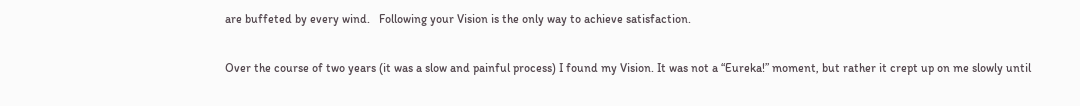are buffeted by every wind.   Following your Vision is the only way to achieve satisfaction.

Over the course of two years (it was a slow and painful process) I found my Vision. It was not a “Eureka!” moment, but rather it crept up on me slowly until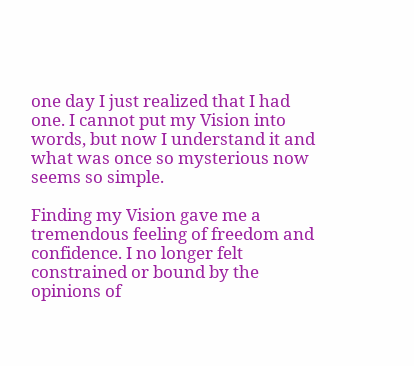one day I just realized that I had one. I cannot put my Vision into words, but now I understand it and what was once so mysterious now seems so simple.

Finding my Vision gave me a tremendous feeling of freedom and confidence. I no longer felt constrained or bound by the opinions of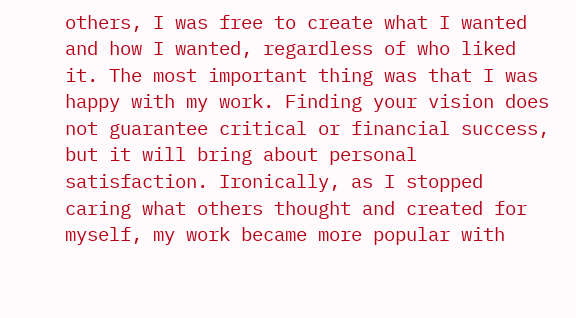others, I was free to create what I wanted and how I wanted, regardless of who liked it. The most important thing was that I was happy with my work. Finding your vision does not guarantee critical or financial success, but it will bring about personal satisfaction. Ironically, as I stopped caring what others thought and created for myself, my work became more popular with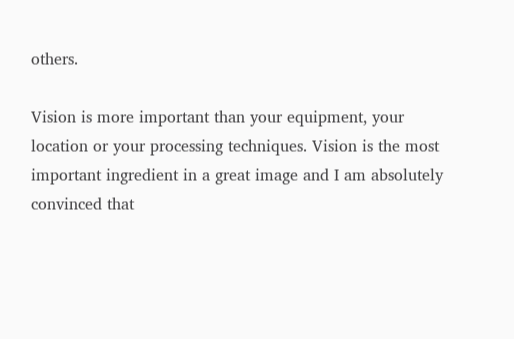others.

Vision is more important than your equipment, your location or your processing techniques. Vision is the most important ingredient in a great image and I am absolutely convinced that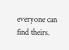everyone can find theirs.